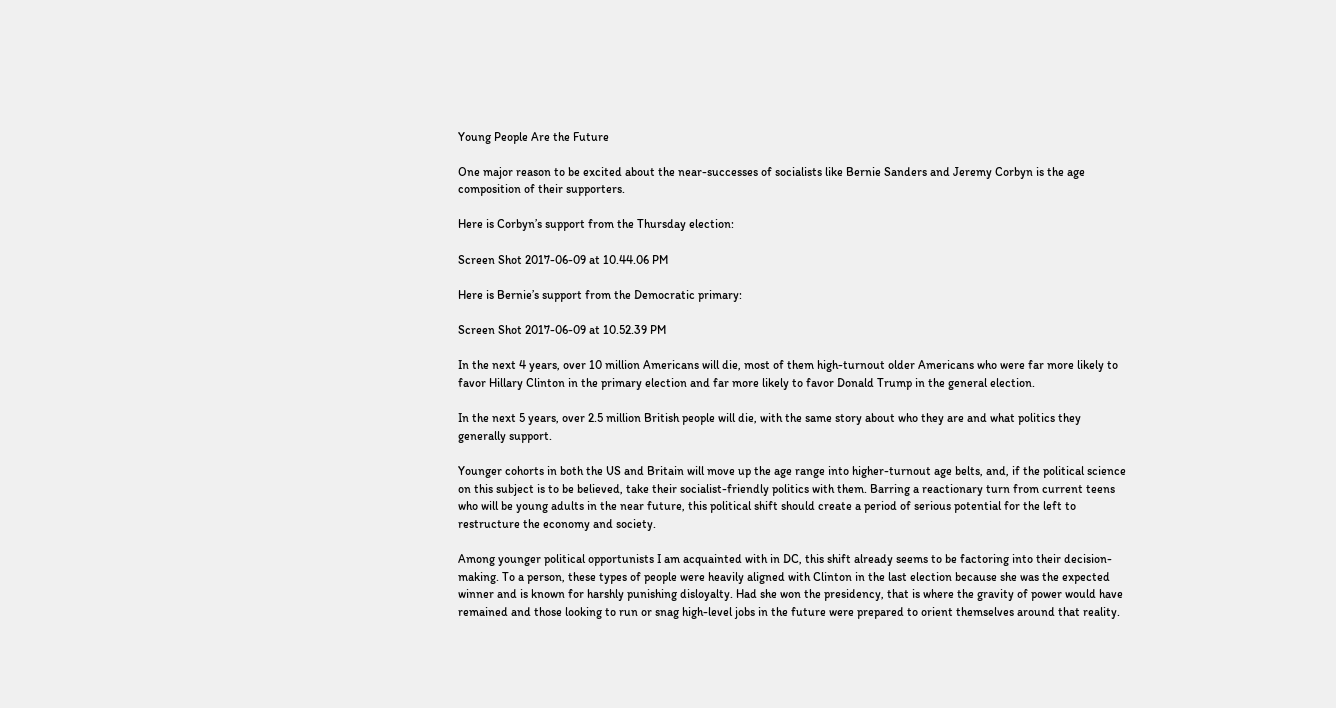Young People Are the Future

One major reason to be excited about the near-successes of socialists like Bernie Sanders and Jeremy Corbyn is the age composition of their supporters.

Here is Corbyn’s support from the Thursday election:

Screen Shot 2017-06-09 at 10.44.06 PM

Here is Bernie’s support from the Democratic primary:

Screen Shot 2017-06-09 at 10.52.39 PM

In the next 4 years, over 10 million Americans will die, most of them high-turnout older Americans who were far more likely to favor Hillary Clinton in the primary election and far more likely to favor Donald Trump in the general election.

In the next 5 years, over 2.5 million British people will die, with the same story about who they are and what politics they generally support.

Younger cohorts in both the US and Britain will move up the age range into higher-turnout age belts, and, if the political science on this subject is to be believed, take their socialist-friendly politics with them. Barring a reactionary turn from current teens who will be young adults in the near future, this political shift should create a period of serious potential for the left to restructure the economy and society.

Among younger political opportunists I am acquainted with in DC, this shift already seems to be factoring into their decision-making. To a person, these types of people were heavily aligned with Clinton in the last election because she was the expected winner and is known for harshly punishing disloyalty. Had she won the presidency, that is where the gravity of power would have remained and those looking to run or snag high-level jobs in the future were prepared to orient themselves around that reality.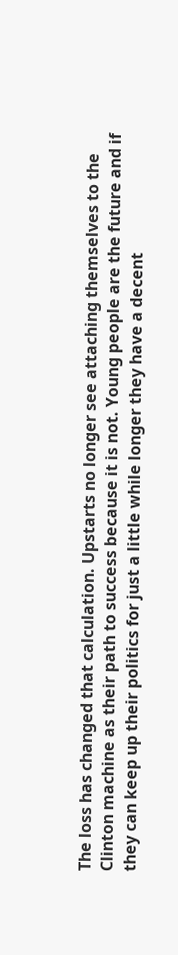The loss has changed that calculation. Upstarts no longer see attaching themselves to the Clinton machine as their path to success because it is not. Young people are the future and if they can keep up their politics for just a little while longer they have a decent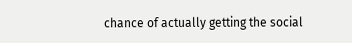chance of actually getting the social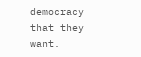democracy that they want.